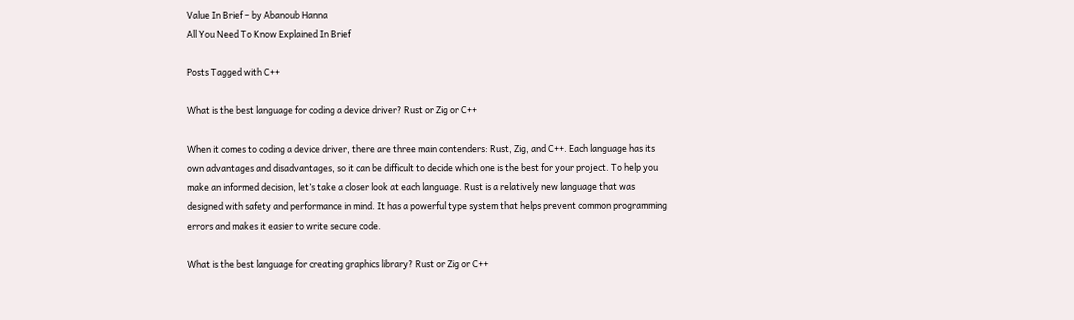Value In Brief – by Abanoub Hanna
All You Need To Know Explained In Brief

Posts Tagged with C++

What is the best language for coding a device driver? Rust or Zig or C++

When it comes to coding a device driver, there are three main contenders: Rust, Zig, and C++. Each language has its own advantages and disadvantages, so it can be difficult to decide which one is the best for your project. To help you make an informed decision, let’s take a closer look at each language. Rust is a relatively new language that was designed with safety and performance in mind. It has a powerful type system that helps prevent common programming errors and makes it easier to write secure code.

What is the best language for creating graphics library? Rust or Zig or C++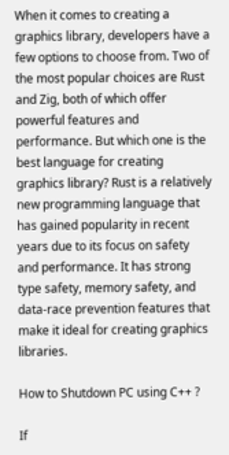When it comes to creating a graphics library, developers have a few options to choose from. Two of the most popular choices are Rust and Zig, both of which offer powerful features and performance. But which one is the best language for creating graphics library? Rust is a relatively new programming language that has gained popularity in recent years due to its focus on safety and performance. It has strong type safety, memory safety, and data-race prevention features that make it ideal for creating graphics libraries.

How to Shutdown PC using C++ ?

If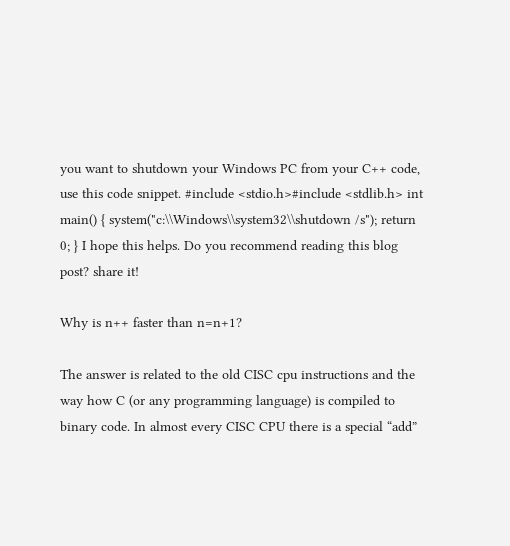you want to shutdown your Windows PC from your C++ code, use this code snippet. #include <stdio.h>#include <stdlib.h> int main() { system("c:\\Windows\\system32\\shutdown /s"); return 0; } I hope this helps. Do you recommend reading this blog post? share it!

Why is n++ faster than n=n+1?

The answer is related to the old CISC cpu instructions and the way how C (or any programming language) is compiled to binary code. In almost every CISC CPU there is a special “add”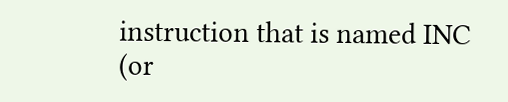instruction that is named INC (or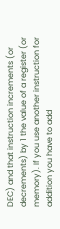DEC) and that instruction increments (or decrements) by 1 the value of a register (or memory). If you use another instruction for addition you have to add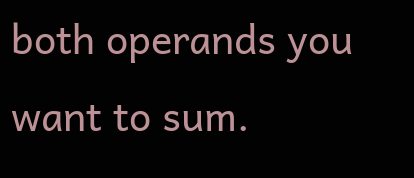both operands you want to sum.